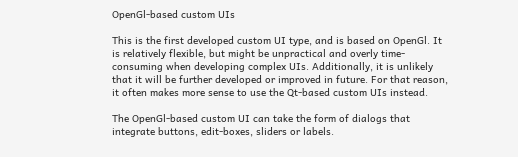OpenGl-based custom UIs

This is the first developed custom UI type, and is based on OpenGl. It is relatively flexible, but might be unpractical and overly time-consuming when developing complex UIs. Additionally, it is unlikely that it will be further developed or improved in future. For that reason, it often makes more sense to use the Qt-based custom UIs instead.

The OpenGl-based custom UI can take the form of dialogs that integrate buttons, edit-boxes, sliders or labels.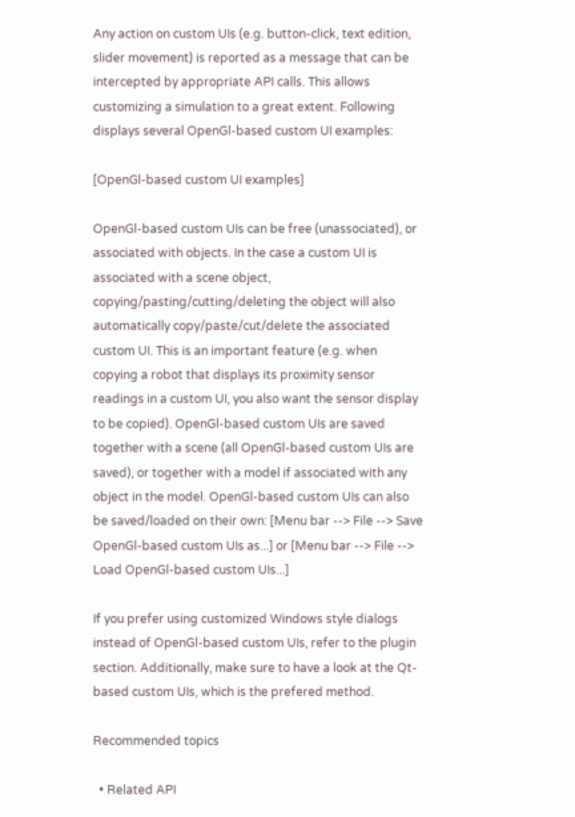Any action on custom UIs (e.g. button-click, text edition, slider movement) is reported as a message that can be intercepted by appropriate API calls. This allows customizing a simulation to a great extent. Following displays several OpenGl-based custom UI examples:

[OpenGl-based custom UI examples]

OpenGl-based custom UIs can be free (unassociated), or associated with objects. In the case a custom UI is associated with a scene object, copying/pasting/cutting/deleting the object will also automatically copy/paste/cut/delete the associated custom UI. This is an important feature (e.g. when copying a robot that displays its proximity sensor readings in a custom UI, you also want the sensor display to be copied). OpenGl-based custom UIs are saved together with a scene (all OpenGl-based custom UIs are saved), or together with a model if associated with any object in the model. OpenGl-based custom UIs can also be saved/loaded on their own: [Menu bar --> File --> Save OpenGl-based custom UIs as...] or [Menu bar --> File --> Load OpenGl-based custom UIs...]

If you prefer using customized Windows style dialogs instead of OpenGl-based custom UIs, refer to the plugin section. Additionally, make sure to have a look at the Qt-based custom UIs, which is the prefered method.

Recommended topics

  • Related API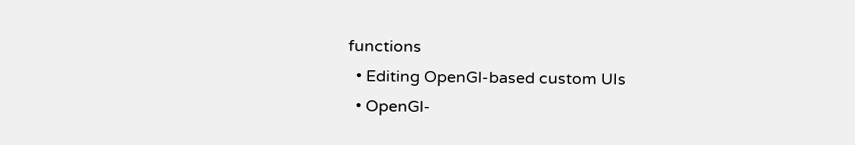functions
  • Editing OpenGl-based custom UIs
  • OpenGl-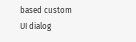based custom UI dialog